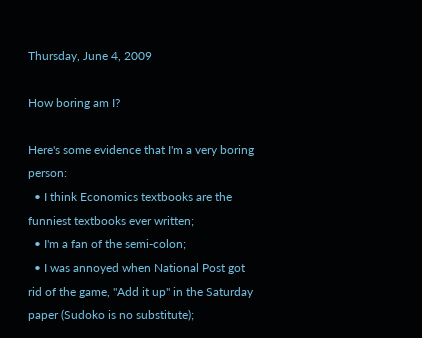Thursday, June 4, 2009

How boring am I?

Here's some evidence that I'm a very boring person:
  • I think Economics textbooks are the funniest textbooks ever written;
  • I'm a fan of the semi-colon;
  • I was annoyed when National Post got rid of the game, "Add it up" in the Saturday paper (Sudoko is no substitute);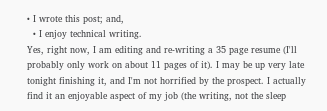• I wrote this post; and,
  • I enjoy technical writing.
Yes, right now, I am editing and re-writing a 35 page resume (I'll probably only work on about 11 pages of it). I may be up very late tonight finishing it, and I'm not horrified by the prospect. I actually find it an enjoyable aspect of my job (the writing, not the sleep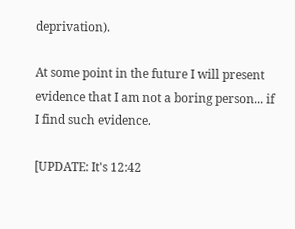deprivation).

At some point in the future I will present evidence that I am not a boring person... if I find such evidence.

[UPDATE: It's 12:42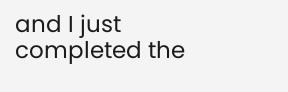and I just completed the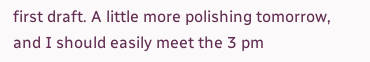first draft. A little more polishing tomorrow, and I should easily meet the 3 pm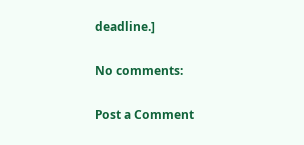deadline.]

No comments:

Post a Comment